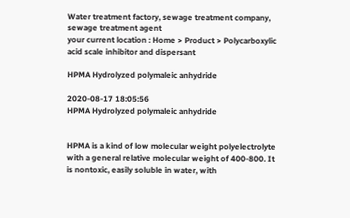Water treatment factory, sewage treatment company, sewage treatment agent
your current location : Home > Product > Polycarboxylic acid scale inhibitor and dispersant

HPMA Hydrolyzed polymaleic anhydride

2020-08-17 18:05:56
HPMA Hydrolyzed polymaleic anhydride


HPMA is a kind of low molecular weight polyelectrolyte with a general relative molecular weight of 400-800. It is nontoxic, easily soluble in water, with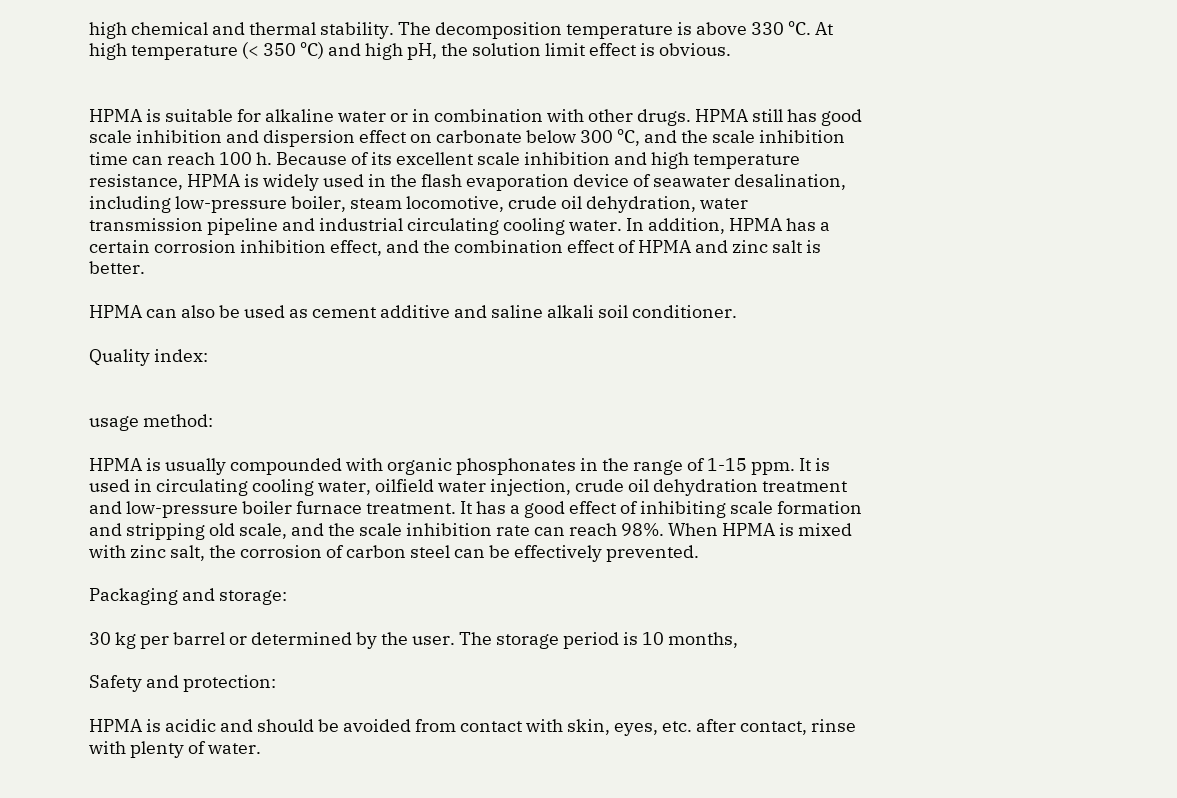high chemical and thermal stability. The decomposition temperature is above 330 ℃. At high temperature (< 350 ℃) and high pH, the solution limit effect is obvious.


HPMA is suitable for alkaline water or in combination with other drugs. HPMA still has good scale inhibition and dispersion effect on carbonate below 300 ℃, and the scale inhibition time can reach 100 h. Because of its excellent scale inhibition and high temperature resistance, HPMA is widely used in the flash evaporation device of seawater desalination, including low-pressure boiler, steam locomotive, crude oil dehydration, water transmission pipeline and industrial circulating cooling water. In addition, HPMA has a certain corrosion inhibition effect, and the combination effect of HPMA and zinc salt is better.

HPMA can also be used as cement additive and saline alkali soil conditioner.

Quality index:


usage method:

HPMA is usually compounded with organic phosphonates in the range of 1-15 ppm. It is used in circulating cooling water, oilfield water injection, crude oil dehydration treatment and low-pressure boiler furnace treatment. It has a good effect of inhibiting scale formation and stripping old scale, and the scale inhibition rate can reach 98%. When HPMA is mixed with zinc salt, the corrosion of carbon steel can be effectively prevented.

Packaging and storage:

30 kg per barrel or determined by the user. The storage period is 10 months,

Safety and protection:

HPMA is acidic and should be avoided from contact with skin, eyes, etc. after contact, rinse with plenty of water.